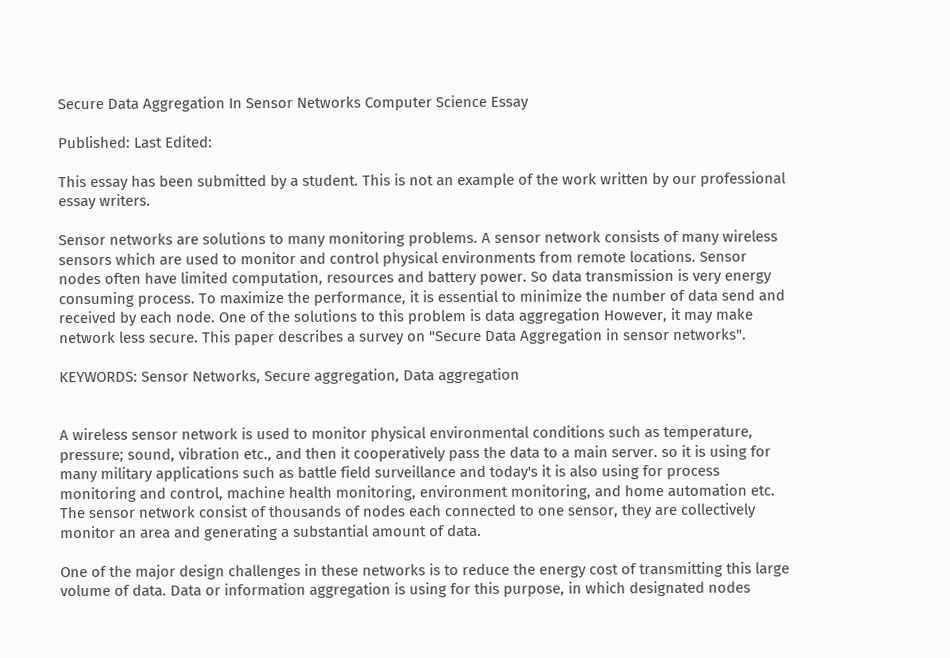Secure Data Aggregation In Sensor Networks Computer Science Essay

Published: Last Edited:

This essay has been submitted by a student. This is not an example of the work written by our professional essay writers.

Sensor networks are solutions to many monitoring problems. A sensor network consists of many wireless sensors which are used to monitor and control physical environments from remote locations. Sensor nodes often have limited computation, resources and battery power. So data transmission is very energy consuming process. To maximize the performance, it is essential to minimize the number of data send and received by each node. One of the solutions to this problem is data aggregation However, it may make network less secure. This paper describes a survey on "Secure Data Aggregation in sensor networks".

KEYWORDS: Sensor Networks, Secure aggregation, Data aggregation


A wireless sensor network is used to monitor physical environmental conditions such as temperature, pressure; sound, vibration etc., and then it cooperatively pass the data to a main server. so it is using for many military applications such as battle field surveillance and today's it is also using for process monitoring and control, machine health monitoring, environment monitoring, and home automation etc. The sensor network consist of thousands of nodes each connected to one sensor, they are collectively monitor an area and generating a substantial amount of data.

One of the major design challenges in these networks is to reduce the energy cost of transmitting this large volume of data. Data or information aggregation is using for this purpose, in which designated nodes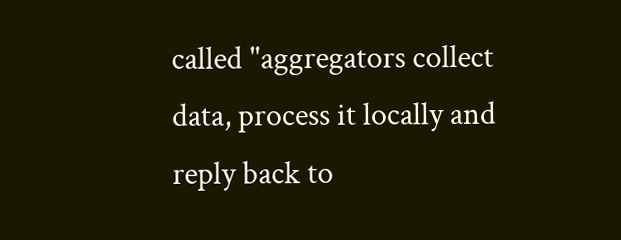called "aggregators collect data, process it locally and reply back to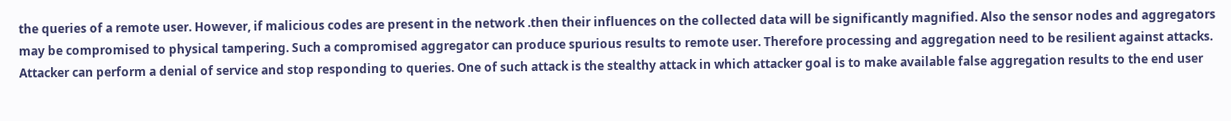the queries of a remote user. However, if malicious codes are present in the network .then their influences on the collected data will be significantly magnified. Also the sensor nodes and aggregators may be compromised to physical tampering. Such a compromised aggregator can produce spurious results to remote user. Therefore processing and aggregation need to be resilient against attacks. Attacker can perform a denial of service and stop responding to queries. One of such attack is the stealthy attack in which attacker goal is to make available false aggregation results to the end user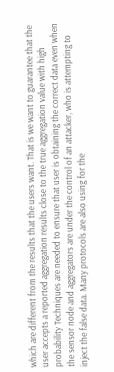which are different from the results that the users want. That is we want to guarantee that the user accepts a reported aggregation results close to the true aggregation value with high probability Techniques are needed to ensure that user is obtaining the correct data even when the sensor node and aggregators are under the control of an attacker, who is attempting to inject the false data. Many protocols are also using for the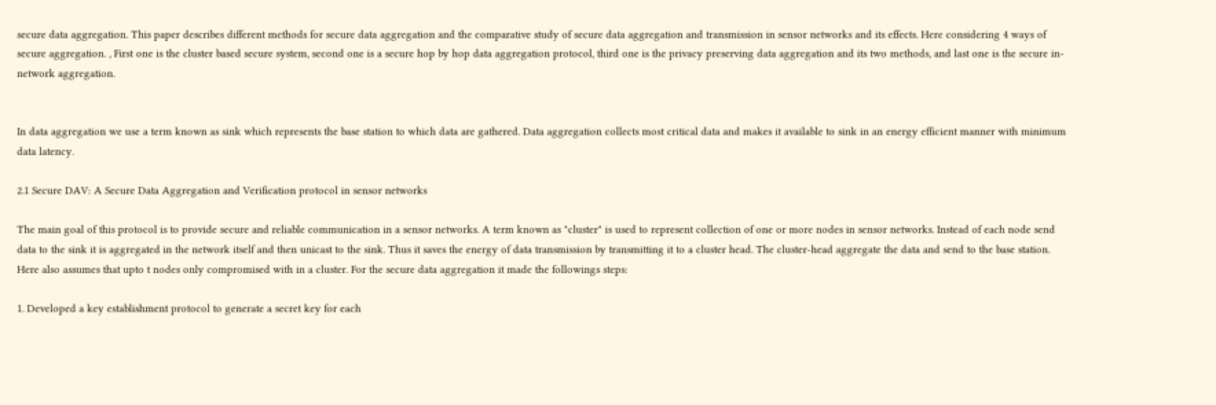secure data aggregation. This paper describes different methods for secure data aggregation and the comparative study of secure data aggregation and transmission in sensor networks and its effects. Here considering 4 ways of secure aggregation. , First one is the cluster based secure system, second one is a secure hop by hop data aggregation protocol, third one is the privacy preserving data aggregation and its two methods, and last one is the secure in-network aggregation.


In data aggregation we use a term known as sink which represents the base station to which data are gathered. Data aggregation collects most critical data and makes it available to sink in an energy efficient manner with minimum data latency.

2.1 Secure DAV: A Secure Data Aggregation and Verification protocol in sensor networks

The main goal of this protocol is to provide secure and reliable communication in a sensor networks. A term known as "cluster" is used to represent collection of one or more nodes in sensor networks. Instead of each node send data to the sink it is aggregated in the network itself and then unicast to the sink. Thus it saves the energy of data transmission by transmitting it to a cluster head. The cluster-head aggregate the data and send to the base station. Here also assumes that upto t nodes only compromised with in a cluster. For the secure data aggregation it made the followings steps:

1. Developed a key establishment protocol to generate a secret key for each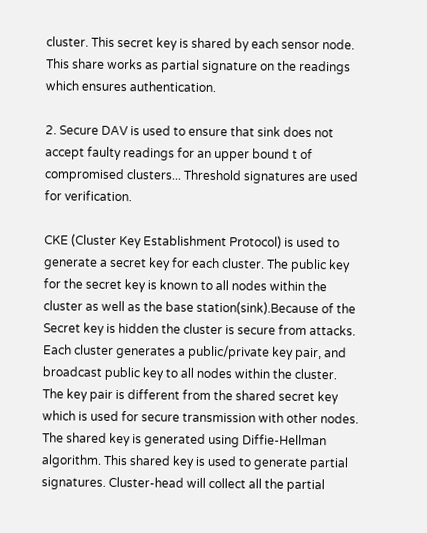cluster. This secret key is shared by each sensor node. This share works as partial signature on the readings which ensures authentication.

2. Secure DAV is used to ensure that sink does not accept faulty readings for an upper bound t of compromised clusters... Threshold signatures are used for verification.

CKE (Cluster Key Establishment Protocol) is used to generate a secret key for each cluster. The public key for the secret key is known to all nodes within the cluster as well as the base station(sink).Because of the Secret key is hidden the cluster is secure from attacks. Each cluster generates a public/private key pair, and broadcast public key to all nodes within the cluster. The key pair is different from the shared secret key which is used for secure transmission with other nodes. The shared key is generated using Diffie-Hellman algorithm. This shared key is used to generate partial signatures. Cluster-head will collect all the partial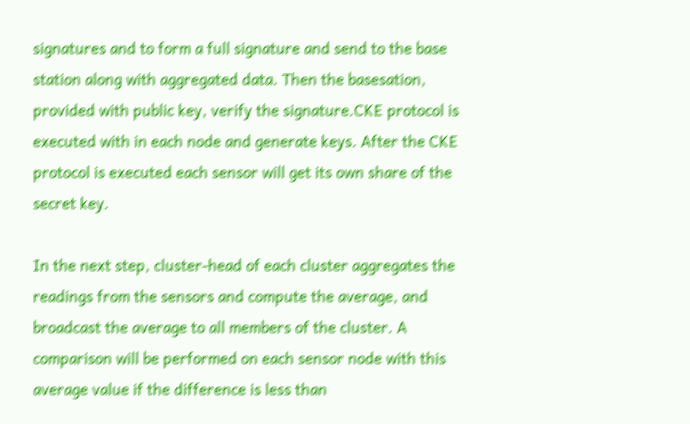signatures and to form a full signature and send to the base station along with aggregated data. Then the basesation, provided with public key, verify the signature.CKE protocol is executed with in each node and generate keys. After the CKE protocol is executed each sensor will get its own share of the secret key.

In the next step, cluster-head of each cluster aggregates the readings from the sensors and compute the average, and broadcast the average to all members of the cluster. A comparison will be performed on each sensor node with this average value if the difference is less than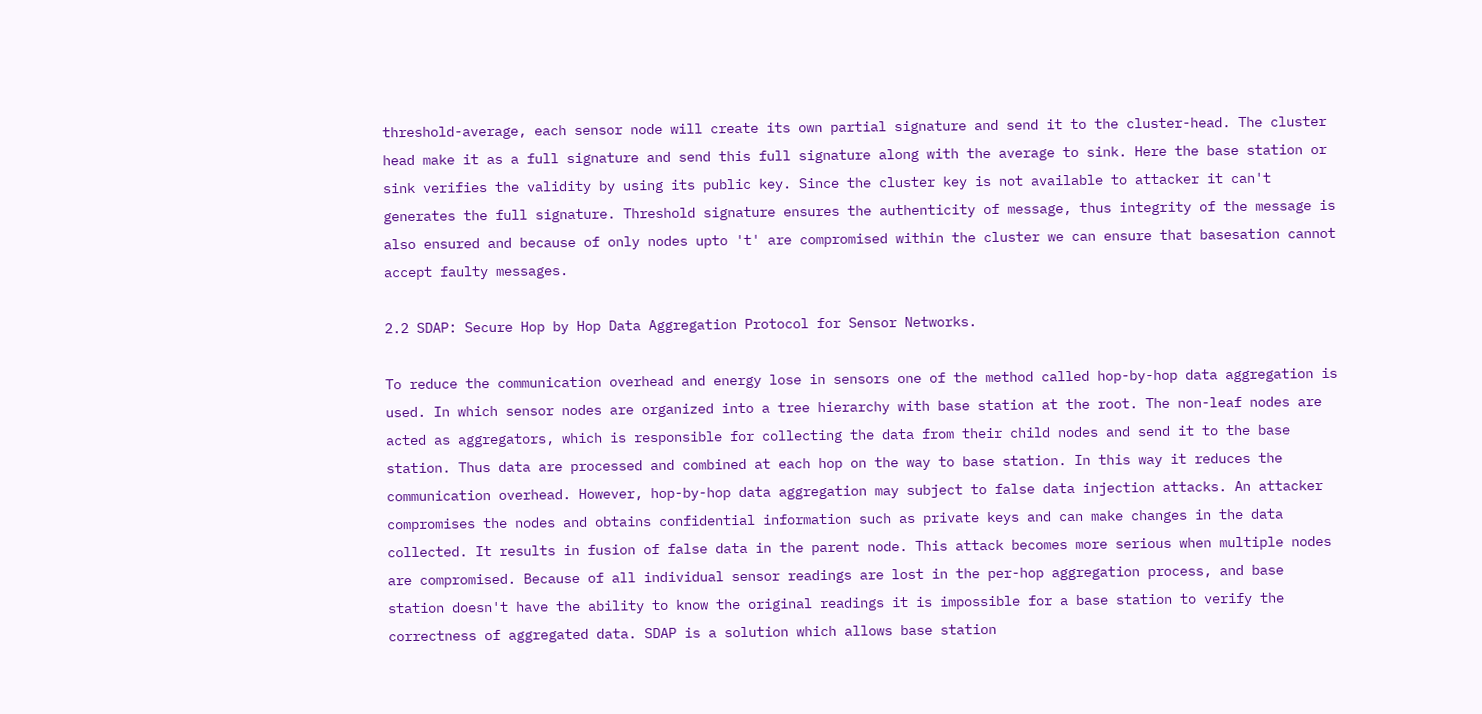threshold-average, each sensor node will create its own partial signature and send it to the cluster-head. The cluster head make it as a full signature and send this full signature along with the average to sink. Here the base station or sink verifies the validity by using its public key. Since the cluster key is not available to attacker it can't generates the full signature. Threshold signature ensures the authenticity of message, thus integrity of the message is also ensured and because of only nodes upto 't' are compromised within the cluster we can ensure that basesation cannot accept faulty messages.

2.2 SDAP: Secure Hop by Hop Data Aggregation Protocol for Sensor Networks.

To reduce the communication overhead and energy lose in sensors one of the method called hop-by-hop data aggregation is used. In which sensor nodes are organized into a tree hierarchy with base station at the root. The non-leaf nodes are acted as aggregators, which is responsible for collecting the data from their child nodes and send it to the base station. Thus data are processed and combined at each hop on the way to base station. In this way it reduces the communication overhead. However, hop-by-hop data aggregation may subject to false data injection attacks. An attacker compromises the nodes and obtains confidential information such as private keys and can make changes in the data collected. It results in fusion of false data in the parent node. This attack becomes more serious when multiple nodes are compromised. Because of all individual sensor readings are lost in the per-hop aggregation process, and base station doesn't have the ability to know the original readings it is impossible for a base station to verify the correctness of aggregated data. SDAP is a solution which allows base station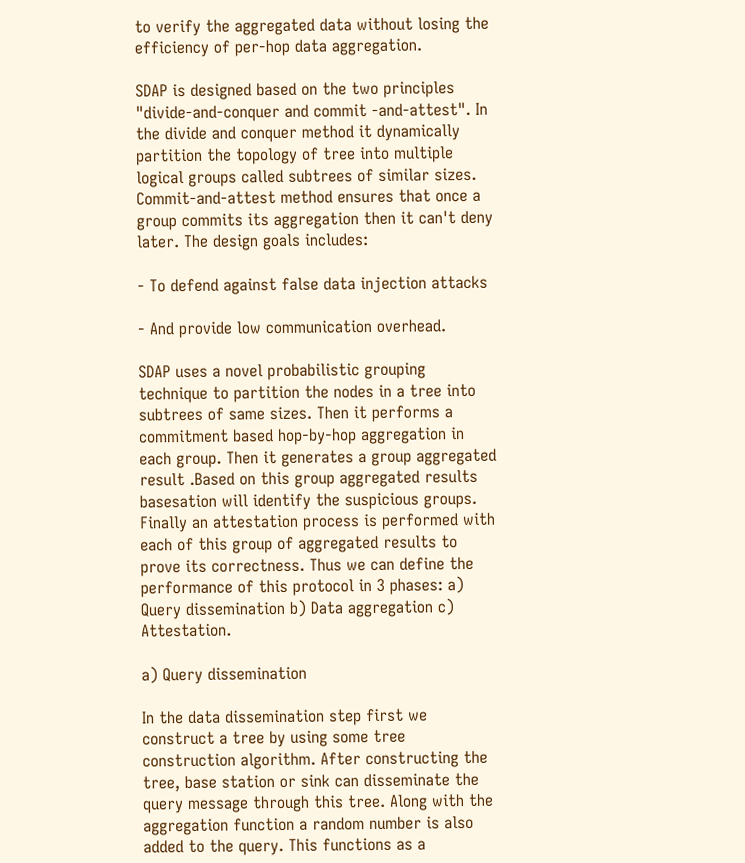to verify the aggregated data without losing the efficiency of per-hop data aggregation.

SDAP is designed based on the two principles "divide-and-conquer and commit -and-attest". In the divide and conquer method it dynamically partition the topology of tree into multiple logical groups called subtrees of similar sizes. Commit-and-attest method ensures that once a group commits its aggregation then it can't deny later. The design goals includes:

- To defend against false data injection attacks

- And provide low communication overhead.

SDAP uses a novel probabilistic grouping technique to partition the nodes in a tree into subtrees of same sizes. Then it performs a commitment based hop-by-hop aggregation in each group. Then it generates a group aggregated result .Based on this group aggregated results basesation will identify the suspicious groups. Finally an attestation process is performed with each of this group of aggregated results to prove its correctness. Thus we can define the performance of this protocol in 3 phases: a) Query dissemination b) Data aggregation c) Attestation.

a) Query dissemination

In the data dissemination step first we construct a tree by using some tree construction algorithm. After constructing the tree, base station or sink can disseminate the query message through this tree. Along with the aggregation function a random number is also added to the query. This functions as a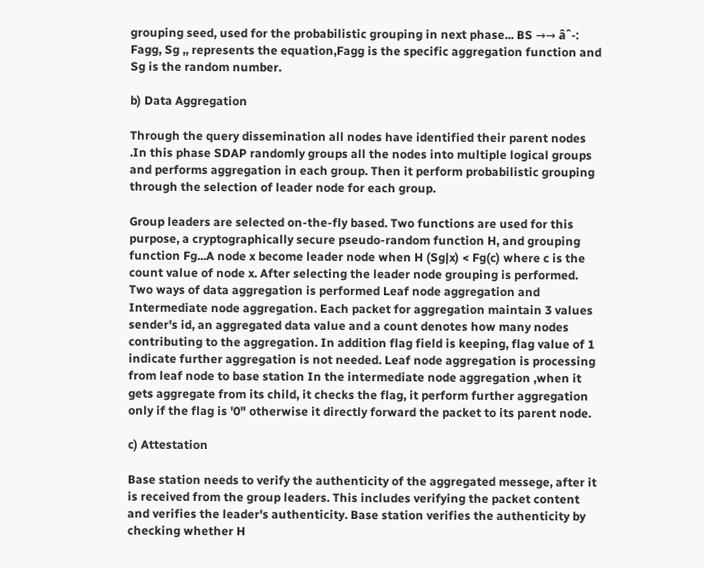grouping seed, used for the probabilistic grouping in next phase... BS →→ âˆ-: Fagg, Sg ,, represents the equation,Fagg is the specific aggregation function and Sg is the random number.

b) Data Aggregation

Through the query dissemination all nodes have identified their parent nodes .In this phase SDAP randomly groups all the nodes into multiple logical groups and performs aggregation in each group. Then it perform probabilistic grouping through the selection of leader node for each group.

Group leaders are selected on-the-fly based. Two functions are used for this purpose, a cryptographically secure pseudo-random function H, and grouping function Fg...A node x become leader node when H (Sg|x) < Fg(c) where c is the count value of node x. After selecting the leader node grouping is performed. Two ways of data aggregation is performed Leaf node aggregation and Intermediate node aggregation. Each packet for aggregation maintain 3 values sender's id, an aggregated data value and a count denotes how many nodes contributing to the aggregation. In addition flag field is keeping, flag value of 1 indicate further aggregation is not needed. Leaf node aggregation is processing from leaf node to base station In the intermediate node aggregation ,when it gets aggregate from its child, it checks the flag, it perform further aggregation only if the flag is '0" otherwise it directly forward the packet to its parent node.

c) Attestation

Base station needs to verify the authenticity of the aggregated messege, after it is received from the group leaders. This includes verifying the packet content and verifies the leader's authenticity. Base station verifies the authenticity by checking whether H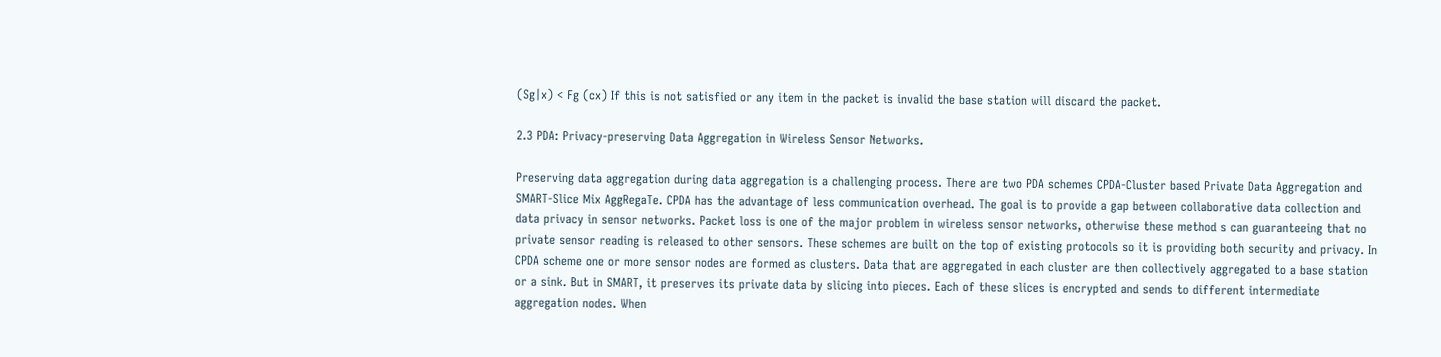(Sg|x) < Fg (cx) If this is not satisfied or any item in the packet is invalid the base station will discard the packet.

2.3 PDA: Privacy-preserving Data Aggregation in Wireless Sensor Networks.

Preserving data aggregation during data aggregation is a challenging process. There are two PDA schemes CPDA-Cluster based Private Data Aggregation and SMART-Slice Mix AggRegaTe. CPDA has the advantage of less communication overhead. The goal is to provide a gap between collaborative data collection and data privacy in sensor networks. Packet loss is one of the major problem in wireless sensor networks, otherwise these method s can guaranteeing that no private sensor reading is released to other sensors. These schemes are built on the top of existing protocols so it is providing both security and privacy. In CPDA scheme one or more sensor nodes are formed as clusters. Data that are aggregated in each cluster are then collectively aggregated to a base station or a sink. But in SMART, it preserves its private data by slicing into pieces. Each of these slices is encrypted and sends to different intermediate aggregation nodes. When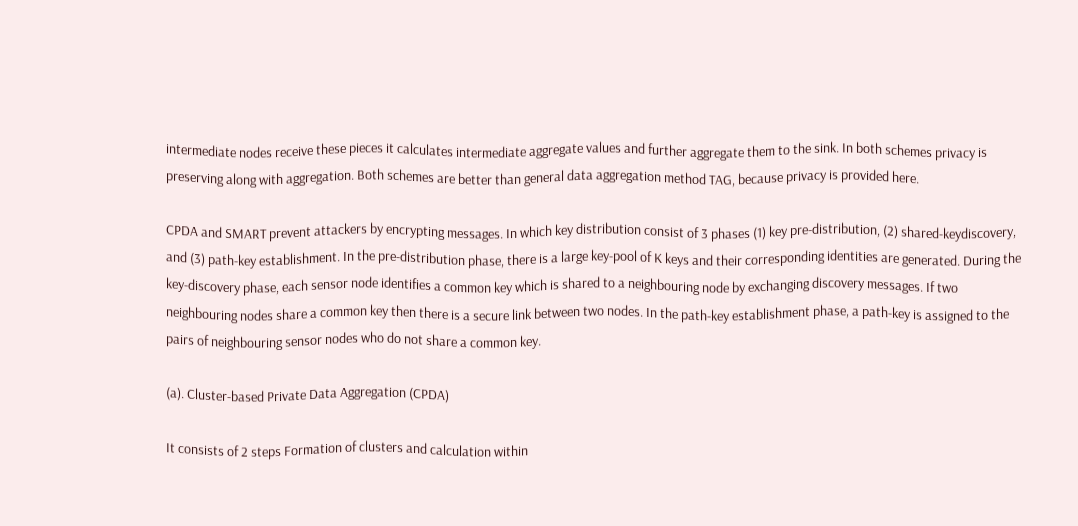intermediate nodes receive these pieces it calculates intermediate aggregate values and further aggregate them to the sink. In both schemes privacy is preserving along with aggregation. Both schemes are better than general data aggregation method TAG, because privacy is provided here.

CPDA and SMART prevent attackers by encrypting messages. In which key distribution consist of 3 phases (1) key pre-distribution, (2) shared-keydiscovery, and (3) path-key establishment. In the pre-distribution phase, there is a large key-pool of K keys and their corresponding identities are generated. During the key-discovery phase, each sensor node identifies a common key which is shared to a neighbouring node by exchanging discovery messages. If two neighbouring nodes share a common key then there is a secure link between two nodes. In the path-key establishment phase, a path-key is assigned to the pairs of neighbouring sensor nodes who do not share a common key.

(a). Cluster-based Private Data Aggregation (CPDA)

It consists of 2 steps Formation of clusters and calculation within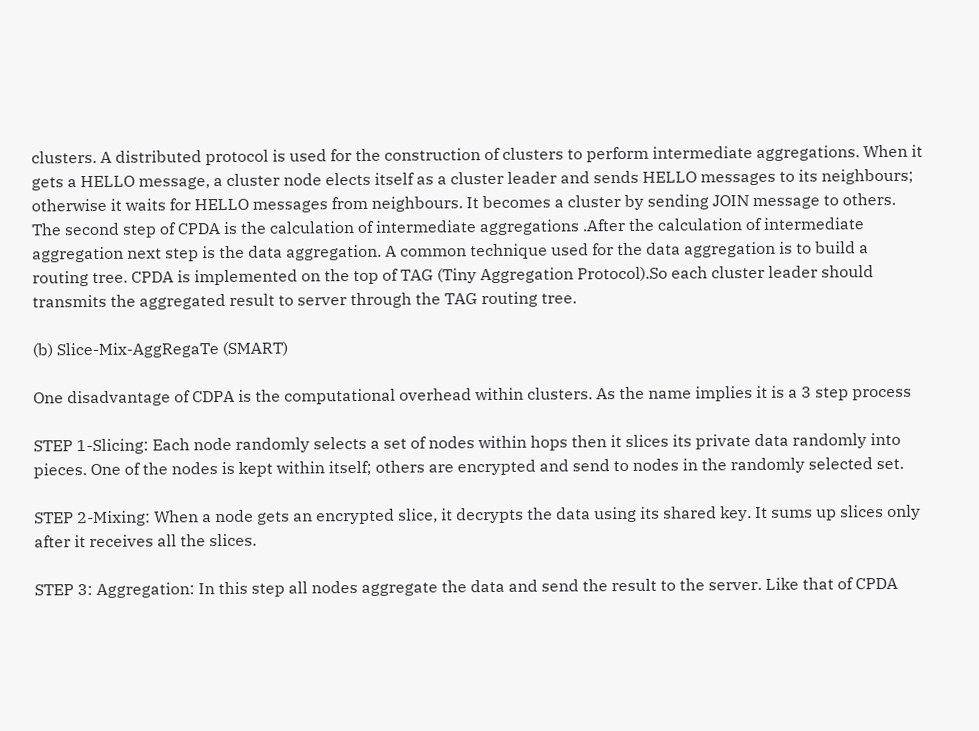clusters. A distributed protocol is used for the construction of clusters to perform intermediate aggregations. When it gets a HELLO message, a cluster node elects itself as a cluster leader and sends HELLO messages to its neighbours; otherwise it waits for HELLO messages from neighbours. It becomes a cluster by sending JOIN message to others. The second step of CPDA is the calculation of intermediate aggregations .After the calculation of intermediate aggregation next step is the data aggregation. A common technique used for the data aggregation is to build a routing tree. CPDA is implemented on the top of TAG (Tiny Aggregation Protocol).So each cluster leader should transmits the aggregated result to server through the TAG routing tree.

(b) Slice-Mix-AggRegaTe (SMART)

One disadvantage of CDPA is the computational overhead within clusters. As the name implies it is a 3 step process

STEP 1-Slicing: Each node randomly selects a set of nodes within hops then it slices its private data randomly into pieces. One of the nodes is kept within itself; others are encrypted and send to nodes in the randomly selected set.

STEP 2-Mixing: When a node gets an encrypted slice, it decrypts the data using its shared key. It sums up slices only after it receives all the slices.

STEP 3: Aggregation: In this step all nodes aggregate the data and send the result to the server. Like that of CPDA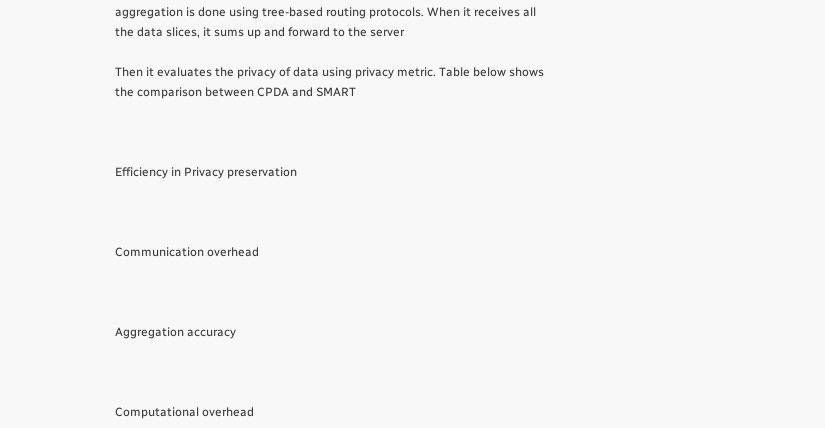aggregation is done using tree-based routing protocols. When it receives all the data slices, it sums up and forward to the server

Then it evaluates the privacy of data using privacy metric. Table below shows the comparison between CPDA and SMART



Efficiency in Privacy preservation



Communication overhead



Aggregation accuracy



Computational overhead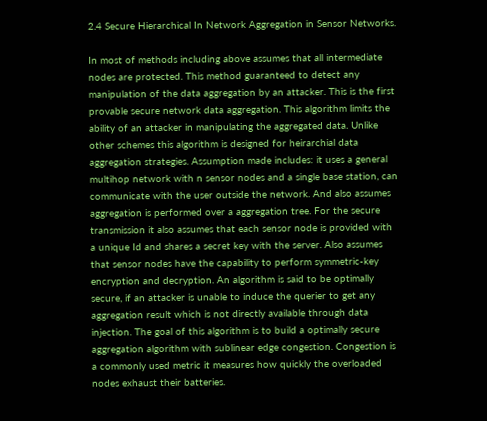2.4 Secure Hierarchical In Network Aggregation in Sensor Networks.

In most of methods including above assumes that all intermediate nodes are protected. This method guaranteed to detect any manipulation of the data aggregation by an attacker. This is the first provable secure network data aggregation. This algorithm limits the ability of an attacker in manipulating the aggregated data. Unlike other schemes this algorithm is designed for heirarchial data aggregation strategies. Assumption made includes: it uses a general multihop network with n sensor nodes and a single base station, can communicate with the user outside the network. And also assumes aggregation is performed over a aggregation tree. For the secure transmission it also assumes that each sensor node is provided with a unique Id and shares a secret key with the server. Also assumes that sensor nodes have the capability to perform symmetric-key encryption and decryption. An algorithm is said to be optimally secure, if an attacker is unable to induce the querier to get any aggregation result which is not directly available through data injection. The goal of this algorithm is to build a optimally secure aggregation algorithm with sublinear edge congestion. Congestion is a commonly used metric it measures how quickly the overloaded nodes exhaust their batteries.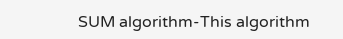SUM algorithm-This algorithm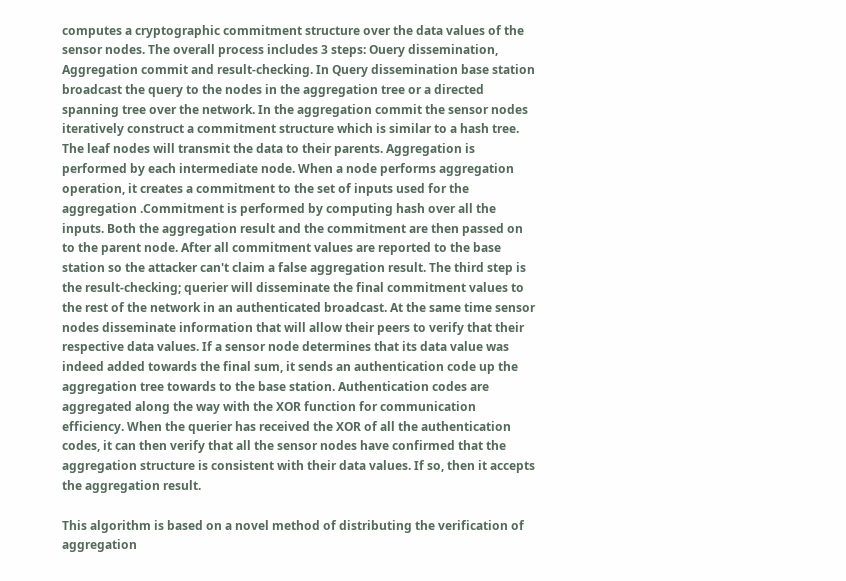computes a cryptographic commitment structure over the data values of the sensor nodes. The overall process includes 3 steps: Ouery dissemination, Aggregation commit and result-checking. In Query dissemination base station broadcast the query to the nodes in the aggregation tree or a directed spanning tree over the network. In the aggregation commit the sensor nodes iteratively construct a commitment structure which is similar to a hash tree. The leaf nodes will transmit the data to their parents. Aggregation is performed by each intermediate node. When a node performs aggregation operation, it creates a commitment to the set of inputs used for the aggregation .Commitment is performed by computing hash over all the inputs. Both the aggregation result and the commitment are then passed on to the parent node. After all commitment values are reported to the base station so the attacker can't claim a false aggregation result. The third step is the result-checking; querier will disseminate the final commitment values to the rest of the network in an authenticated broadcast. At the same time sensor nodes disseminate information that will allow their peers to verify that their respective data values. If a sensor node determines that its data value was indeed added towards the final sum, it sends an authentication code up the aggregation tree towards to the base station. Authentication codes are aggregated along the way with the XOR function for communication efficiency. When the querier has received the XOR of all the authentication codes, it can then verify that all the sensor nodes have confirmed that the aggregation structure is consistent with their data values. If so, then it accepts the aggregation result.

This algorithm is based on a novel method of distributing the verification of aggregation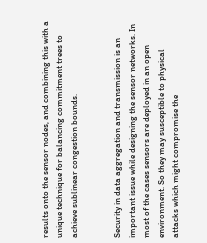results onto the sensor nodes, and combining this with a unique technique for balancing commitment trees to achieve sublinear congestion bounds.


Security in data aggregation and transmission is an important issue while designing the sensor networks. In most of the cases sensors are deployed in an open environment. So they may susceptible to physical attacks which might compromise the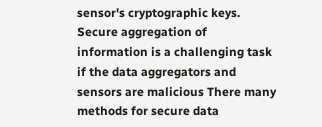sensor's cryptographic keys. Secure aggregation of information is a challenging task if the data aggregators and sensors are malicious There many methods for secure data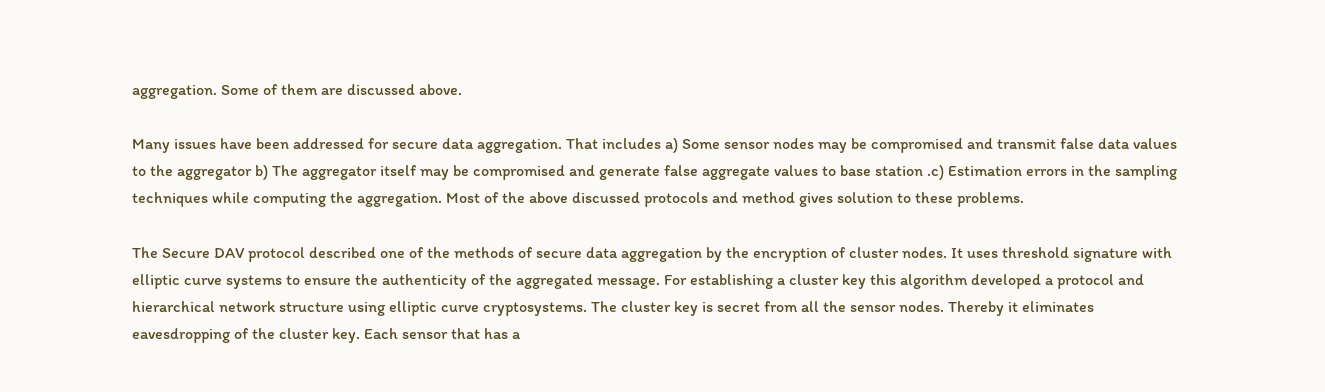aggregation. Some of them are discussed above.

Many issues have been addressed for secure data aggregation. That includes a) Some sensor nodes may be compromised and transmit false data values to the aggregator b) The aggregator itself may be compromised and generate false aggregate values to base station .c) Estimation errors in the sampling techniques while computing the aggregation. Most of the above discussed protocols and method gives solution to these problems.

The Secure DAV protocol described one of the methods of secure data aggregation by the encryption of cluster nodes. It uses threshold signature with elliptic curve systems to ensure the authenticity of the aggregated message. For establishing a cluster key this algorithm developed a protocol and hierarchical network structure using elliptic curve cryptosystems. The cluster key is secret from all the sensor nodes. Thereby it eliminates eavesdropping of the cluster key. Each sensor that has a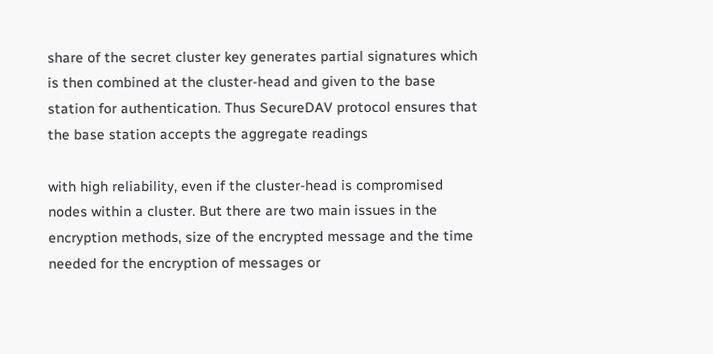share of the secret cluster key generates partial signatures which is then combined at the cluster-head and given to the base station for authentication. Thus SecureDAV protocol ensures that the base station accepts the aggregate readings

with high reliability, even if the cluster-head is compromised nodes within a cluster. But there are two main issues in the encryption methods, size of the encrypted message and the time needed for the encryption of messages or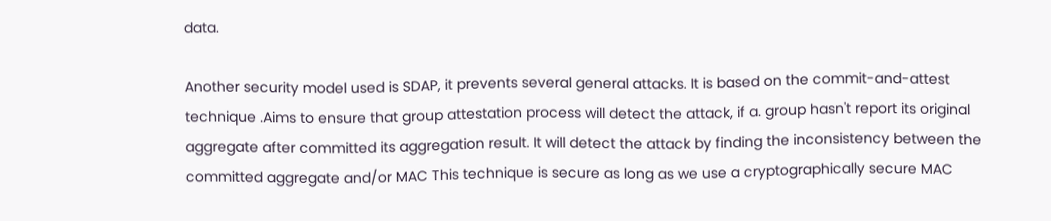data.

Another security model used is SDAP, it prevents several general attacks. It is based on the commit-and-attest technique .Aims to ensure that group attestation process will detect the attack, if a. group hasn't report its original aggregate after committed its aggregation result. It will detect the attack by finding the inconsistency between the committed aggregate and/or MAC This technique is secure as long as we use a cryptographically secure MAC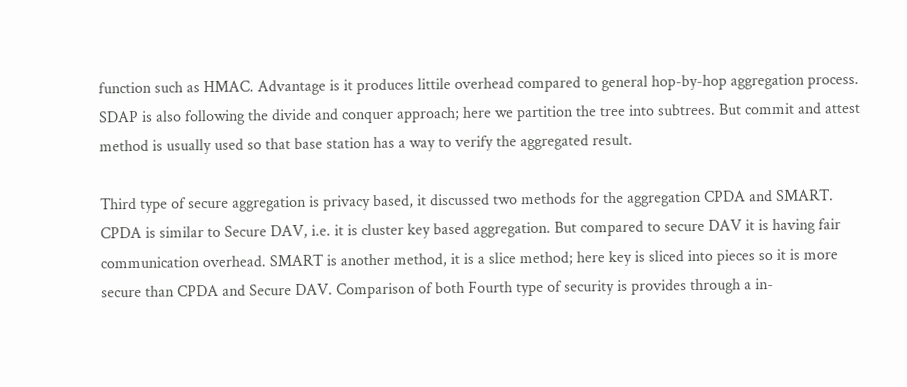function such as HMAC. Advantage is it produces littile overhead compared to general hop-by-hop aggregation process. SDAP is also following the divide and conquer approach; here we partition the tree into subtrees. But commit and attest method is usually used so that base station has a way to verify the aggregated result.

Third type of secure aggregation is privacy based, it discussed two methods for the aggregation CPDA and SMART. CPDA is similar to Secure DAV, i.e. it is cluster key based aggregation. But compared to secure DAV it is having fair communication overhead. SMART is another method, it is a slice method; here key is sliced into pieces so it is more secure than CPDA and Secure DAV. Comparison of both Fourth type of security is provides through a in-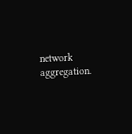network aggregation.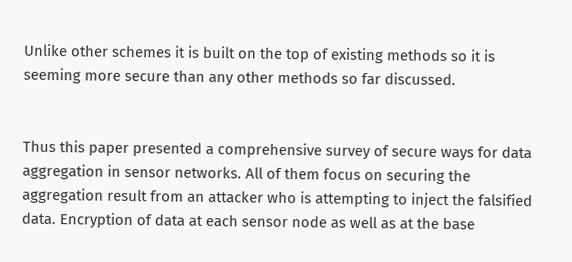Unlike other schemes it is built on the top of existing methods so it is seeming more secure than any other methods so far discussed.


Thus this paper presented a comprehensive survey of secure ways for data aggregation in sensor networks. All of them focus on securing the aggregation result from an attacker who is attempting to inject the falsified data. Encryption of data at each sensor node as well as at the base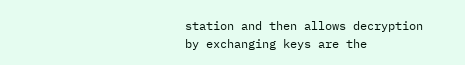station and then allows decryption by exchanging keys are the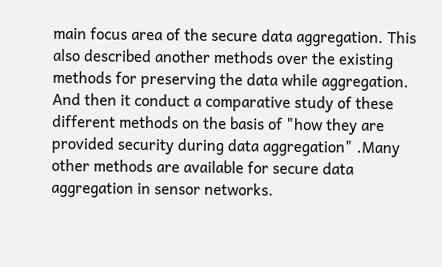main focus area of the secure data aggregation. This also described another methods over the existing methods for preserving the data while aggregation. And then it conduct a comparative study of these different methods on the basis of "how they are provided security during data aggregation" .Many other methods are available for secure data aggregation in sensor networks.